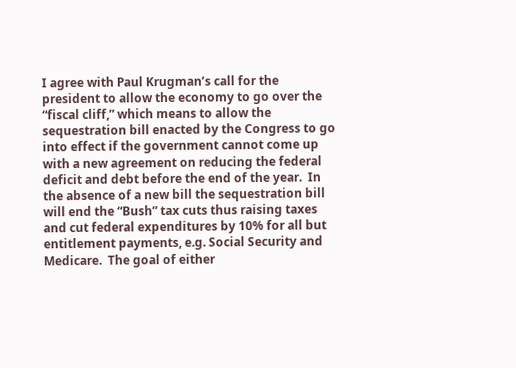I agree with Paul Krugman’s call for the president to allow the economy to go over the “fiscal cliff,” which means to allow the sequestration bill enacted by the Congress to go into effect if the government cannot come up with a new agreement on reducing the federal deficit and debt before the end of the year.  In the absence of a new bill the sequestration bill will end the “Bush” tax cuts thus raising taxes and cut federal expenditures by 10% for all but entitlement payments, e.g. Social Security and Medicare.  The goal of either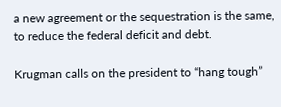a new agreement or the sequestration is the same, to reduce the federal deficit and debt.

Krugman calls on the president to “hang tough”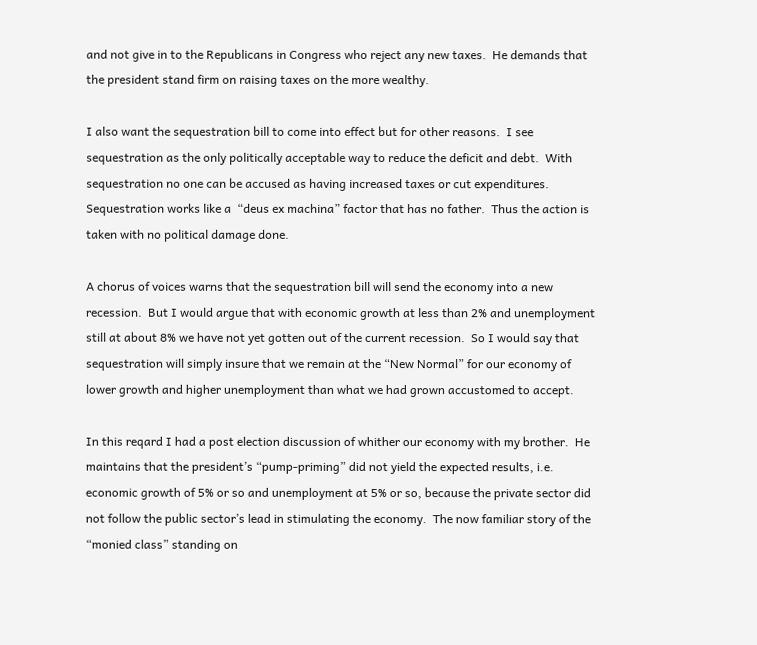and not give in to the Republicans in Congress who reject any new taxes.  He demands that the president stand firm on raising taxes on the more wealthy.

I also want the sequestration bill to come into effect but for other reasons.  I see sequestration as the only politically acceptable way to reduce the deficit and debt.  With sequestration no one can be accused as having increased taxes or cut expenditures.  Sequestration works like a  “deus ex machina” factor that has no father.  Thus the action is taken with no political damage done.

A chorus of voices warns that the sequestration bill will send the economy into a new recession.  But I would argue that with economic growth at less than 2% and unemployment still at about 8% we have not yet gotten out of the current recession.  So I would say that sequestration will simply insure that we remain at the “New Normal” for our economy of lower growth and higher unemployment than what we had grown accustomed to accept.

In this reqard I had a post election discussion of whither our economy with my brother.  He maintains that the president’s “pump-priming” did not yield the expected results, i.e. economic growth of 5% or so and unemployment at 5% or so, because the private sector did not follow the public sector’s lead in stimulating the economy.  The now familiar story of the “monied class” standing on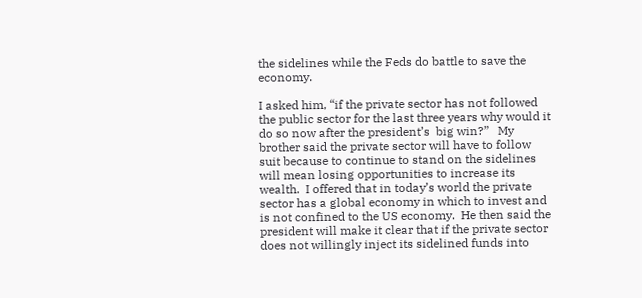the sidelines while the Feds do battle to save the economy.

I asked him, “if the private sector has not followed the public sector for the last three years why would it do so now after the president’s  big win?”   My brother said the private sector will have to follow suit because to continue to stand on the sidelines will mean losing opportunities to increase its wealth.  I offered that in today’s world the private sector has a global economy in which to invest and is not confined to the US economy.  He then said the president will make it clear that if the private sector does not willingly inject its sidelined funds into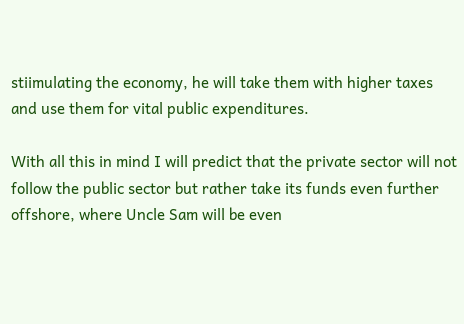stiimulating the economy, he will take them with higher taxes and use them for vital public expenditures.

With all this in mind I will predict that the private sector will not follow the public sector but rather take its funds even further offshore, where Uncle Sam will be even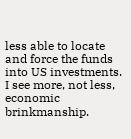less able to locate and force the funds into US investments.  I see more, not less, economic brinkmanship.